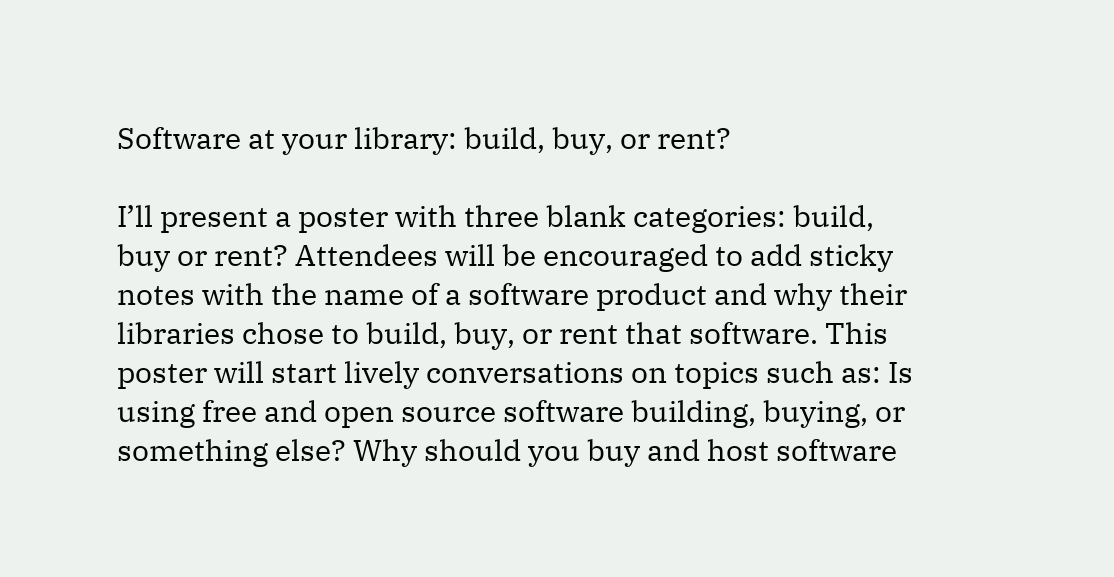Software at your library: build, buy, or rent?

I’ll present a poster with three blank categories: build, buy or rent? Attendees will be encouraged to add sticky notes with the name of a software product and why their libraries chose to build, buy, or rent that software. This poster will start lively conversations on topics such as: Is using free and open source software building, buying, or something else? Why should you buy and host software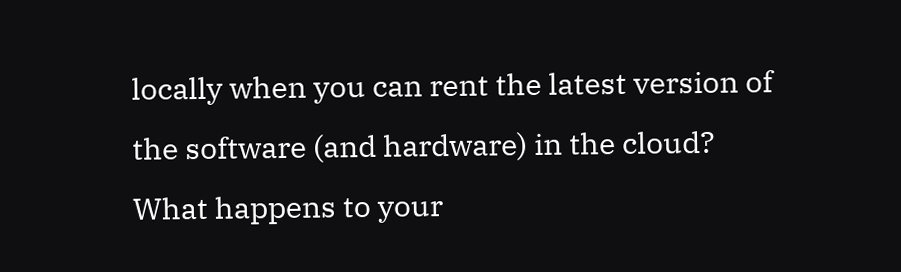locally when you can rent the latest version of the software (and hardware) in the cloud? What happens to your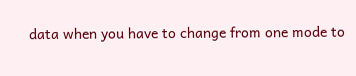data when you have to change from one mode to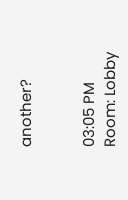another?


03:05 PM
Room: Lobby